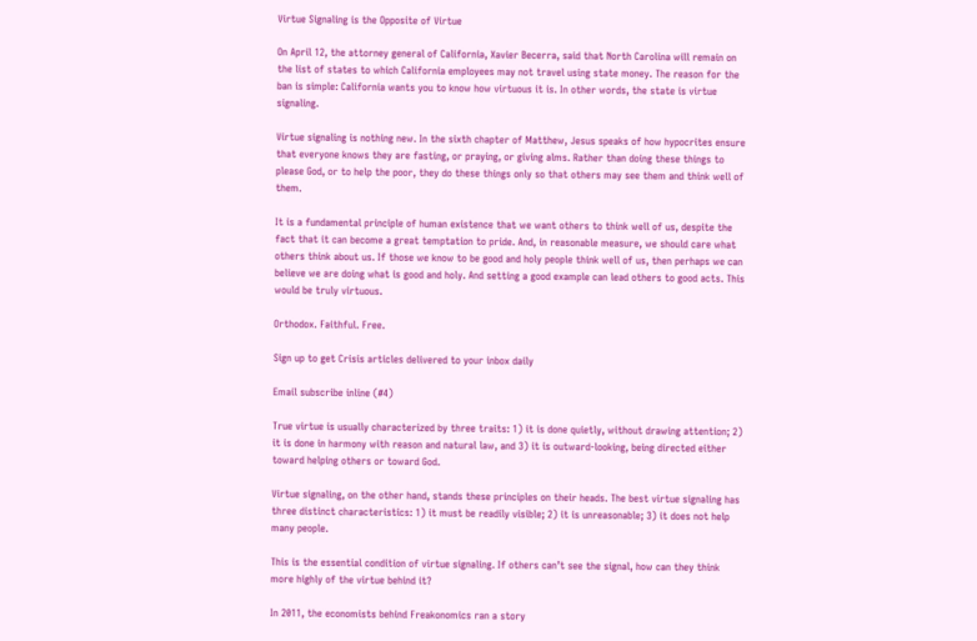Virtue Signaling is the Opposite of Virtue

On April 12, the attorney general of California, Xavier Becerra, said that North Carolina will remain on the list of states to which California employees may not travel using state money. The reason for the ban is simple: California wants you to know how virtuous it is. In other words, the state is virtue signaling.

Virtue signaling is nothing new. In the sixth chapter of Matthew, Jesus speaks of how hypocrites ensure that everyone knows they are fasting, or praying, or giving alms. Rather than doing these things to please God, or to help the poor, they do these things only so that others may see them and think well of them.

It is a fundamental principle of human existence that we want others to think well of us, despite the fact that it can become a great temptation to pride. And, in reasonable measure, we should care what others think about us. If those we know to be good and holy people think well of us, then perhaps we can believe we are doing what is good and holy. And setting a good example can lead others to good acts. This would be truly virtuous.

Orthodox. Faithful. Free.

Sign up to get Crisis articles delivered to your inbox daily

Email subscribe inline (#4)

True virtue is usually characterized by three traits: 1) it is done quietly, without drawing attention; 2) it is done in harmony with reason and natural law, and 3) it is outward-looking, being directed either toward helping others or toward God.

Virtue signaling, on the other hand, stands these principles on their heads. The best virtue signaling has three distinct characteristics: 1) it must be readily visible; 2) it is unreasonable; 3) it does not help many people.

This is the essential condition of virtue signaling. If others can’t see the signal, how can they think more highly of the virtue behind it?

In 2011, the economists behind Freakonomics ran a story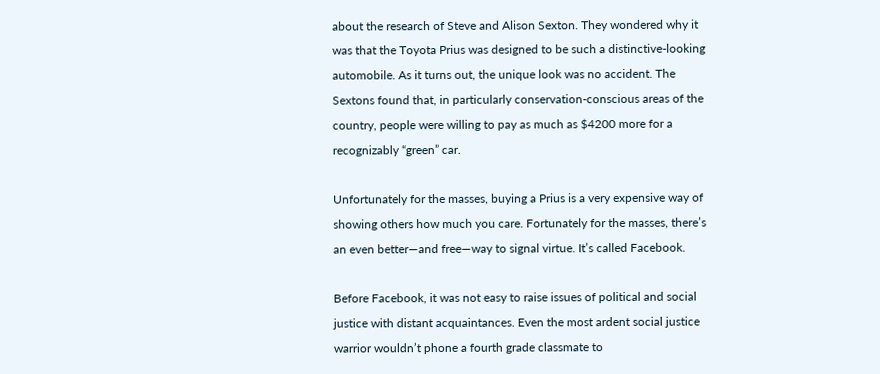about the research of Steve and Alison Sexton. They wondered why it was that the Toyota Prius was designed to be such a distinctive-looking automobile. As it turns out, the unique look was no accident. The Sextons found that, in particularly conservation-conscious areas of the country, people were willing to pay as much as $4200 more for a recognizably “green” car.

Unfortunately for the masses, buying a Prius is a very expensive way of showing others how much you care. Fortunately for the masses, there’s an even better—and free—way to signal virtue. It’s called Facebook.

Before Facebook, it was not easy to raise issues of political and social justice with distant acquaintances. Even the most ardent social justice warrior wouldn’t phone a fourth grade classmate to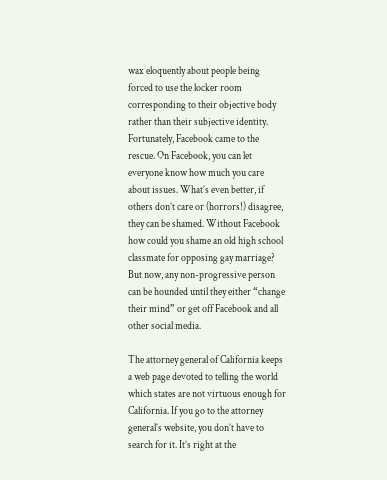wax eloquently about people being forced to use the locker room corresponding to their objective body rather than their subjective identity. Fortunately, Facebook came to the rescue. On Facebook, you can let everyone know how much you care about issues. What’s even better, if others don’t care or (horrors!) disagree, they can be shamed. Without Facebook how could you shame an old high school classmate for opposing gay marriage? But now, any non-progressive person can be hounded until they either “change their mind” or get off Facebook and all other social media.

The attorney general of California keeps a web page devoted to telling the world which states are not virtuous enough for California. If you go to the attorney general’s website, you don’t have to search for it. It’s right at the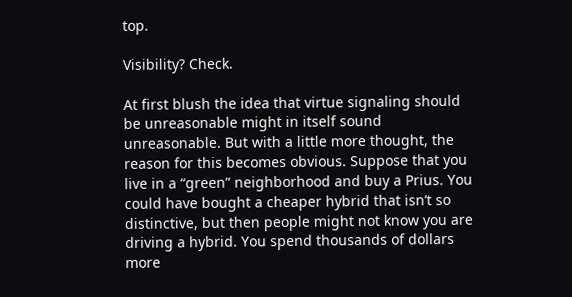top.

Visibility? Check.

At first blush the idea that virtue signaling should be unreasonable might in itself sound unreasonable. But with a little more thought, the reason for this becomes obvious. Suppose that you live in a “green” neighborhood and buy a Prius. You could have bought a cheaper hybrid that isn’t so distinctive, but then people might not know you are driving a hybrid. You spend thousands of dollars more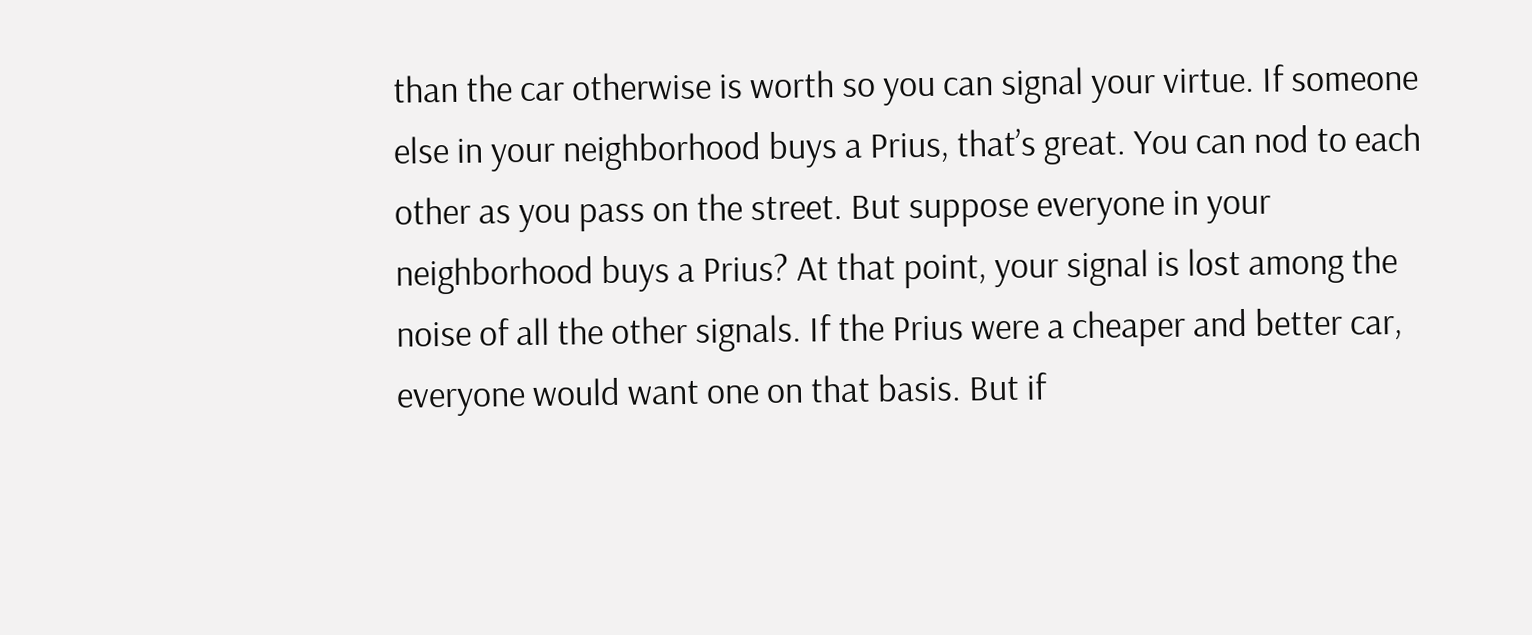than the car otherwise is worth so you can signal your virtue. If someone else in your neighborhood buys a Prius, that’s great. You can nod to each other as you pass on the street. But suppose everyone in your neighborhood buys a Prius? At that point, your signal is lost among the noise of all the other signals. If the Prius were a cheaper and better car, everyone would want one on that basis. But if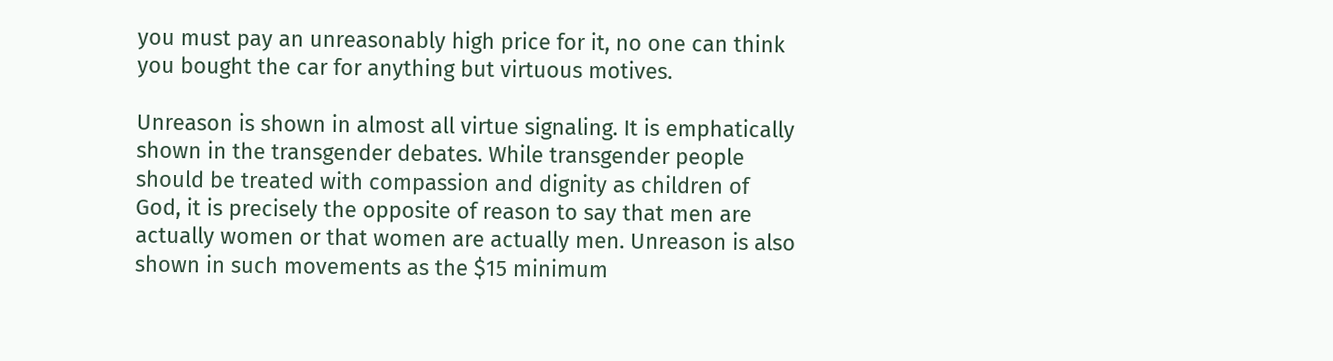you must pay an unreasonably high price for it, no one can think you bought the car for anything but virtuous motives.

Unreason is shown in almost all virtue signaling. It is emphatically shown in the transgender debates. While transgender people should be treated with compassion and dignity as children of God, it is precisely the opposite of reason to say that men are actually women or that women are actually men. Unreason is also shown in such movements as the $15 minimum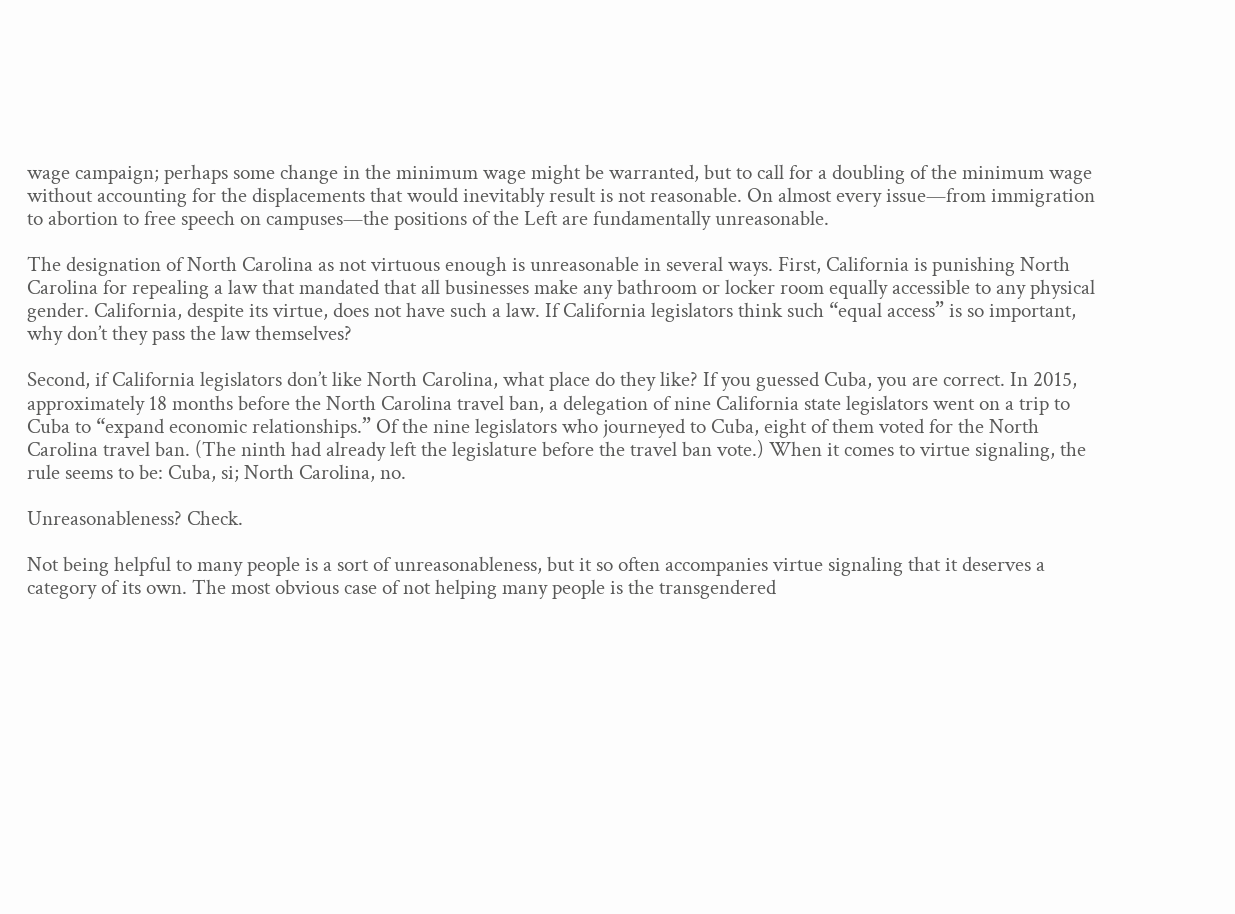wage campaign; perhaps some change in the minimum wage might be warranted, but to call for a doubling of the minimum wage without accounting for the displacements that would inevitably result is not reasonable. On almost every issue—from immigration to abortion to free speech on campuses—the positions of the Left are fundamentally unreasonable.

The designation of North Carolina as not virtuous enough is unreasonable in several ways. First, California is punishing North Carolina for repealing a law that mandated that all businesses make any bathroom or locker room equally accessible to any physical gender. California, despite its virtue, does not have such a law. If California legislators think such “equal access” is so important, why don’t they pass the law themselves?

Second, if California legislators don’t like North Carolina, what place do they like? If you guessed Cuba, you are correct. In 2015, approximately 18 months before the North Carolina travel ban, a delegation of nine California state legislators went on a trip to Cuba to “expand economic relationships.” Of the nine legislators who journeyed to Cuba, eight of them voted for the North Carolina travel ban. (The ninth had already left the legislature before the travel ban vote.) When it comes to virtue signaling, the rule seems to be: Cuba, si; North Carolina, no.

Unreasonableness? Check.

Not being helpful to many people is a sort of unreasonableness, but it so often accompanies virtue signaling that it deserves a category of its own. The most obvious case of not helping many people is the transgendered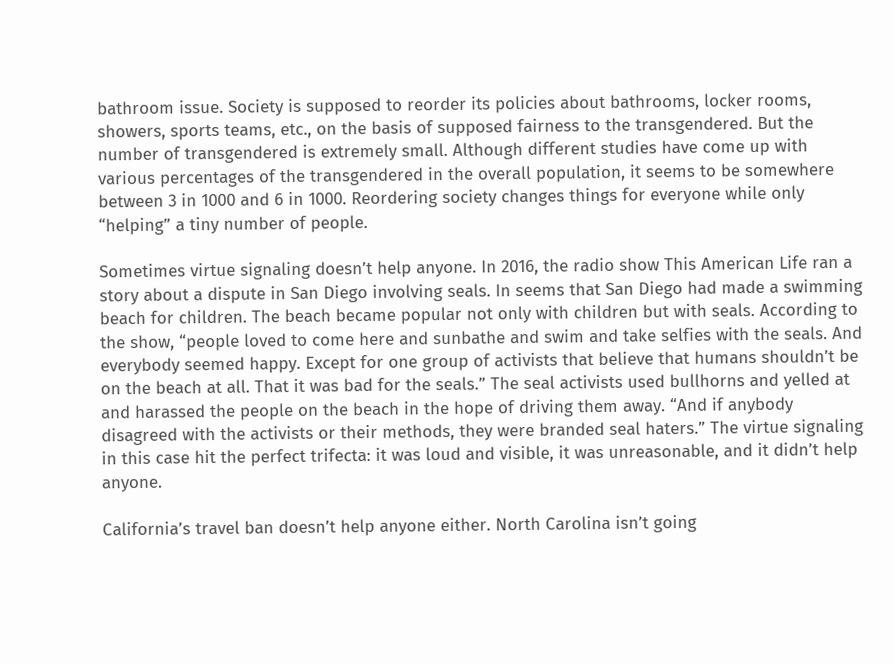bathroom issue. Society is supposed to reorder its policies about bathrooms, locker rooms, showers, sports teams, etc., on the basis of supposed fairness to the transgendered. But the number of transgendered is extremely small. Although different studies have come up with various percentages of the transgendered in the overall population, it seems to be somewhere between 3 in 1000 and 6 in 1000. Reordering society changes things for everyone while only “helping” a tiny number of people.

Sometimes virtue signaling doesn’t help anyone. In 2016, the radio show This American Life ran a story about a dispute in San Diego involving seals. In seems that San Diego had made a swimming beach for children. The beach became popular not only with children but with seals. According to the show, “people loved to come here and sunbathe and swim and take selfies with the seals. And everybody seemed happy. Except for one group of activists that believe that humans shouldn’t be on the beach at all. That it was bad for the seals.” The seal activists used bullhorns and yelled at and harassed the people on the beach in the hope of driving them away. “And if anybody disagreed with the activists or their methods, they were branded seal haters.” The virtue signaling in this case hit the perfect trifecta: it was loud and visible, it was unreasonable, and it didn’t help anyone.

California’s travel ban doesn’t help anyone either. North Carolina isn’t going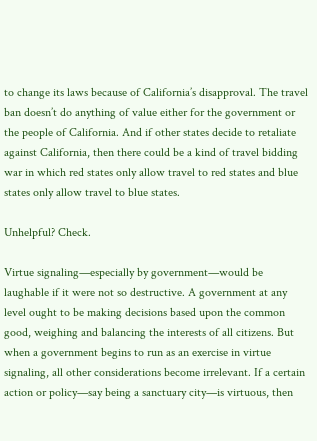to change its laws because of California’s disapproval. The travel ban doesn’t do anything of value either for the government or the people of California. And if other states decide to retaliate against California, then there could be a kind of travel bidding war in which red states only allow travel to red states and blue states only allow travel to blue states.

Unhelpful? Check.

Virtue signaling—especially by government—would be laughable if it were not so destructive. A government at any level ought to be making decisions based upon the common good, weighing and balancing the interests of all citizens. But when a government begins to run as an exercise in virtue signaling, all other considerations become irrelevant. If a certain action or policy—say being a sanctuary city—is virtuous, then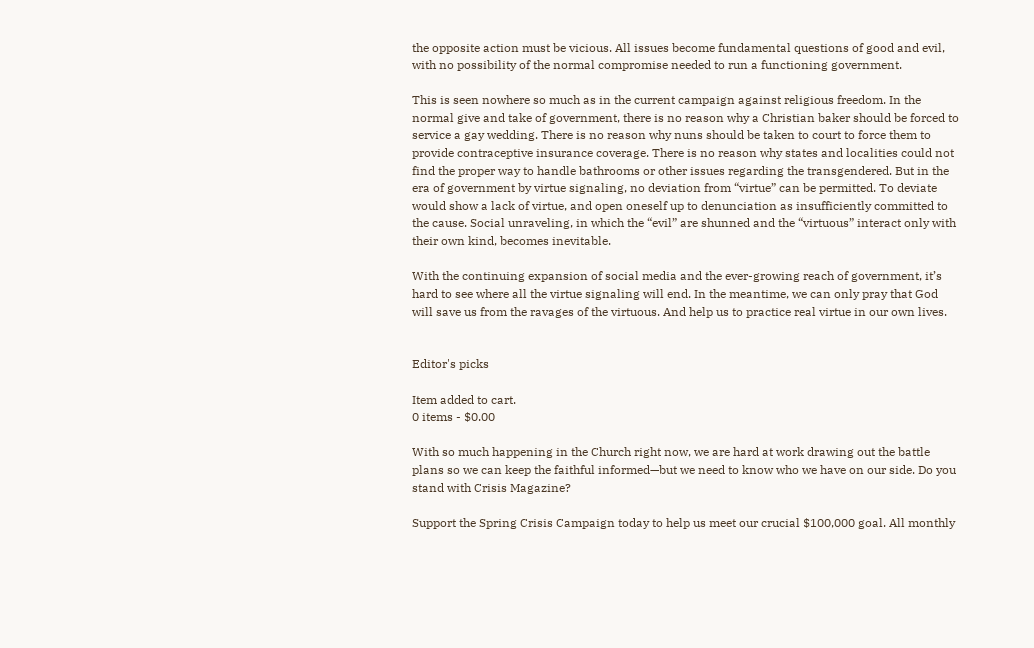the opposite action must be vicious. All issues become fundamental questions of good and evil, with no possibility of the normal compromise needed to run a functioning government.

This is seen nowhere so much as in the current campaign against religious freedom. In the normal give and take of government, there is no reason why a Christian baker should be forced to service a gay wedding. There is no reason why nuns should be taken to court to force them to provide contraceptive insurance coverage. There is no reason why states and localities could not find the proper way to handle bathrooms or other issues regarding the transgendered. But in the era of government by virtue signaling, no deviation from “virtue” can be permitted. To deviate would show a lack of virtue, and open oneself up to denunciation as insufficiently committed to the cause. Social unraveling, in which the “evil” are shunned and the “virtuous” interact only with their own kind, becomes inevitable.

With the continuing expansion of social media and the ever-growing reach of government, it’s hard to see where all the virtue signaling will end. In the meantime, we can only pray that God will save us from the ravages of the virtuous. And help us to practice real virtue in our own lives.


Editor's picks

Item added to cart.
0 items - $0.00

With so much happening in the Church right now, we are hard at work drawing out the battle plans so we can keep the faithful informed—but we need to know who we have on our side. Do you stand with Crisis Magazine?

Support the Spring Crisis Campaign today to help us meet our crucial $100,000 goal. All monthly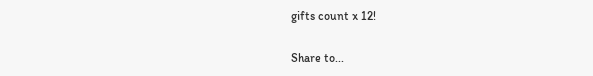gifts count x 12!

Share to...